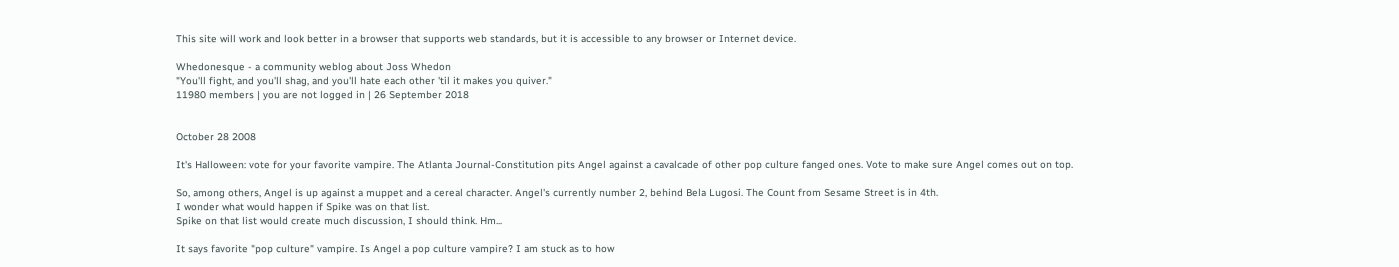This site will work and look better in a browser that supports web standards, but it is accessible to any browser or Internet device.

Whedonesque - a community weblog about Joss Whedon
"You'll fight, and you'll shag, and you'll hate each other 'til it makes you quiver."
11980 members | you are not logged in | 26 September 2018


October 28 2008

It's Halloween: vote for your favorite vampire. The Atlanta Journal-Constitution pits Angel against a cavalcade of other pop culture fanged ones. Vote to make sure Angel comes out on top.

So, among others, Angel is up against a muppet and a cereal character. Angel's currently number 2, behind Bela Lugosi. The Count from Sesame Street is in 4th.
I wonder what would happen if Spike was on that list.
Spike on that list would create much discussion, I should think. Hm...

It says favorite "pop culture" vampire. Is Angel a pop culture vampire? I am stuck as to how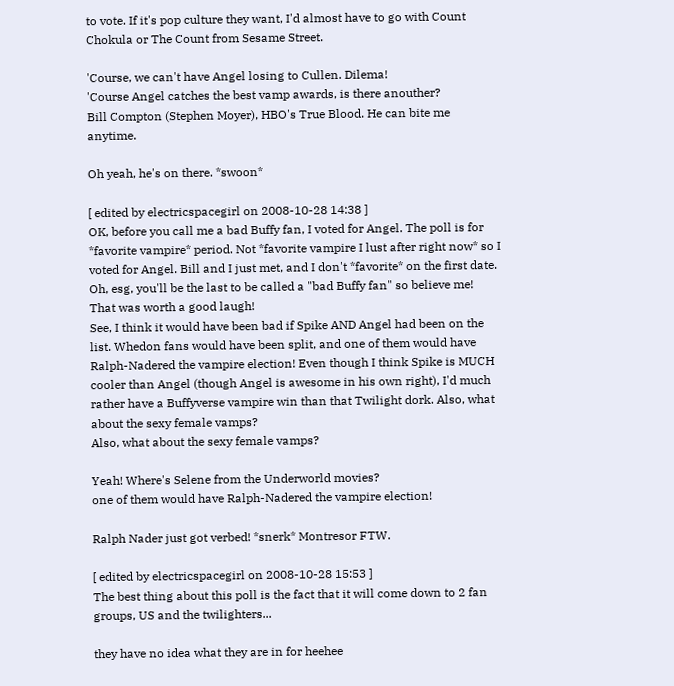to vote. If it's pop culture they want, I'd almost have to go with Count Chokula or The Count from Sesame Street.

'Course, we can't have Angel losing to Cullen. Dilema!
'Course Angel catches the best vamp awards, is there anouther?
Bill Compton (Stephen Moyer), HBO's True Blood. He can bite me anytime.

Oh yeah, he's on there. *swoon*

[ edited by electricspacegirl on 2008-10-28 14:38 ]
OK, before you call me a bad Buffy fan, I voted for Angel. The poll is for *favorite vampire* period. Not *favorite vampire I lust after right now* so I voted for Angel. Bill and I just met, and I don't *favorite* on the first date.
Oh, esg, you'll be the last to be called a "bad Buffy fan" so believe me! That was worth a good laugh!
See, I think it would have been bad if Spike AND Angel had been on the list. Whedon fans would have been split, and one of them would have Ralph-Nadered the vampire election! Even though I think Spike is MUCH cooler than Angel (though Angel is awesome in his own right), I'd much rather have a Buffyverse vampire win than that Twilight dork. Also, what about the sexy female vamps?
Also, what about the sexy female vamps?

Yeah! Where's Selene from the Underworld movies?
one of them would have Ralph-Nadered the vampire election!

Ralph Nader just got verbed! *snerk* Montresor FTW.

[ edited by electricspacegirl on 2008-10-28 15:53 ]
The best thing about this poll is the fact that it will come down to 2 fan groups, US and the twilighters...

they have no idea what they are in for heehee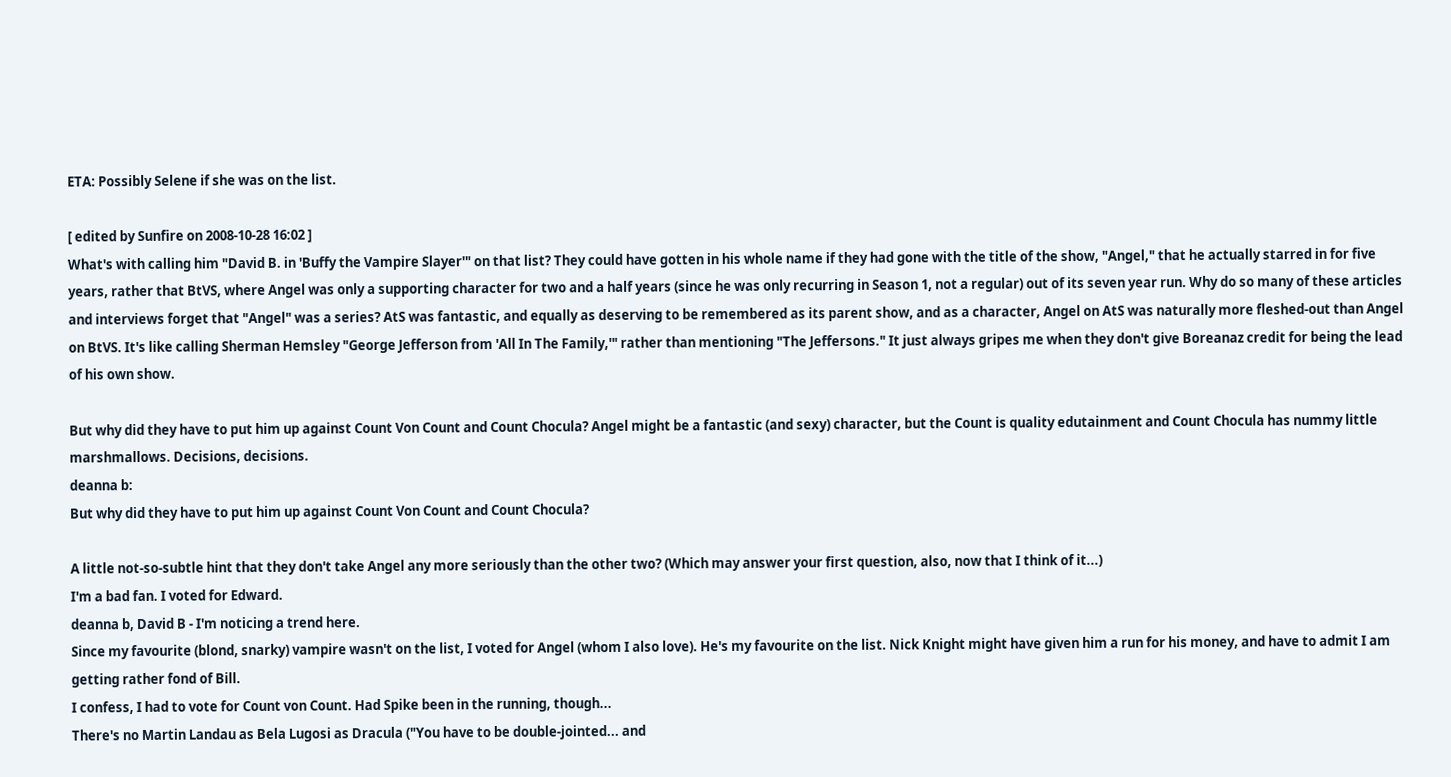ETA: Possibly Selene if she was on the list.

[ edited by Sunfire on 2008-10-28 16:02 ]
What's with calling him "David B. in 'Buffy the Vampire Slayer'" on that list? They could have gotten in his whole name if they had gone with the title of the show, "Angel," that he actually starred in for five years, rather that BtVS, where Angel was only a supporting character for two and a half years (since he was only recurring in Season 1, not a regular) out of its seven year run. Why do so many of these articles and interviews forget that "Angel" was a series? AtS was fantastic, and equally as deserving to be remembered as its parent show, and as a character, Angel on AtS was naturally more fleshed-out than Angel on BtVS. It's like calling Sherman Hemsley "George Jefferson from 'All In The Family,'" rather than mentioning "The Jeffersons." It just always gripes me when they don't give Boreanaz credit for being the lead of his own show.

But why did they have to put him up against Count Von Count and Count Chocula? Angel might be a fantastic (and sexy) character, but the Count is quality edutainment and Count Chocula has nummy little marshmallows. Decisions, decisions.
deanna b:
But why did they have to put him up against Count Von Count and Count Chocula?

A little not-so-subtle hint that they don't take Angel any more seriously than the other two? (Which may answer your first question, also, now that I think of it...)
I'm a bad fan. I voted for Edward.
deanna b, David B - I'm noticing a trend here.
Since my favourite (blond, snarky) vampire wasn't on the list, I voted for Angel (whom I also love). He's my favourite on the list. Nick Knight might have given him a run for his money, and have to admit I am getting rather fond of Bill.
I confess, I had to vote for Count von Count. Had Spike been in the running, though...
There's no Martin Landau as Bela Lugosi as Dracula ("You have to be double-jointed... and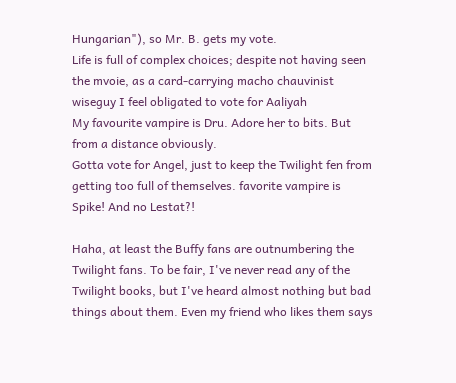Hungarian"), so Mr. B. gets my vote.
Life is full of complex choices; despite not having seen the mvoie, as a card-carrying macho chauvinist wiseguy I feel obligated to vote for Aaliyah
My favourite vampire is Dru. Adore her to bits. But from a distance obviously.
Gotta vote for Angel, just to keep the Twilight fen from getting too full of themselves. favorite vampire is Spike! And no Lestat?!

Haha, at least the Buffy fans are outnumbering the Twilight fans. To be fair, I've never read any of the Twilight books, but I've heard almost nothing but bad things about them. Even my friend who likes them says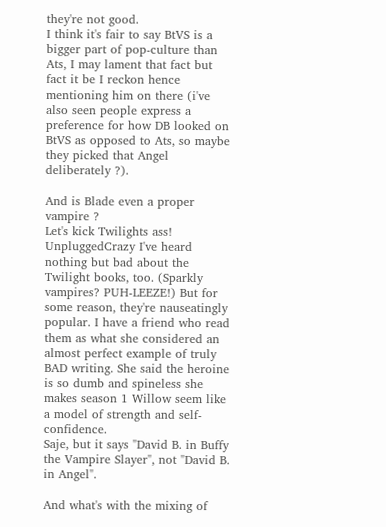they're not good.
I think it's fair to say BtVS is a bigger part of pop-culture than Ats, I may lament that fact but fact it be I reckon hence mentioning him on there (i've also seen people express a preference for how DB looked on BtVS as opposed to Ats, so maybe they picked that Angel deliberately ?).

And is Blade even a proper vampire ?
Let's kick Twilights ass!
UnpluggedCrazy I've heard nothing but bad about the Twilight books, too. (Sparkly vampires? PUH-LEEZE!) But for some reason, they're nauseatingly popular. I have a friend who read them as what she considered an almost perfect example of truly BAD writing. She said the heroine is so dumb and spineless she makes season 1 Willow seem like a model of strength and self-confidence.
Saje, but it says "David B. in Buffy the Vampire Slayer", not "David B. in Angel".

And what's with the mixing of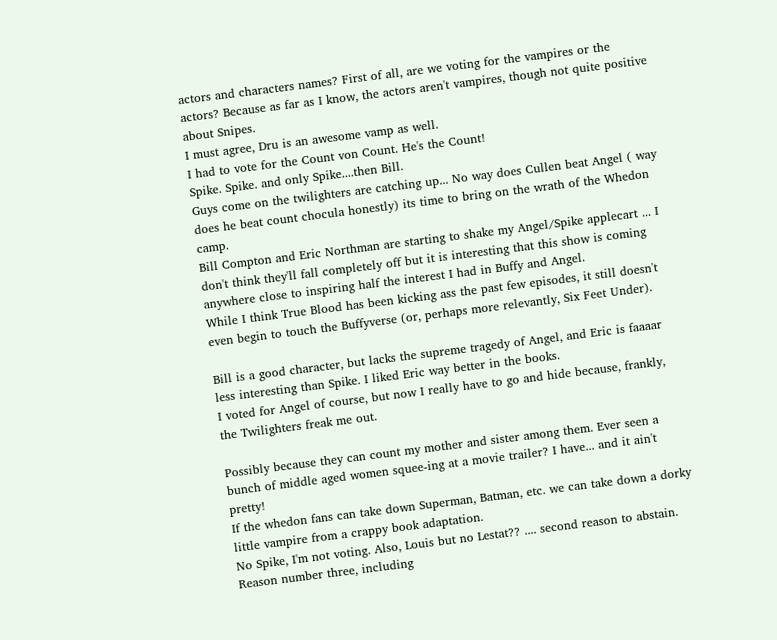actors and characters names? First of all, are we voting for the vampires or the actors? Because as far as I know, the actors aren't vampires, though not quite positive about Snipes.
I must agree, Dru is an awesome vamp as well.
I had to vote for the Count von Count. He's the Count!
Spike. Spike. and only Spike....then Bill.
Guys come on the twilighters are catching up... No way does Cullen beat Angel ( way does he beat count chocula honestly) its time to bring on the wrath of the Whedon camp.
Bill Compton and Eric Northman are starting to shake my Angel/Spike applecart ... I don't think they'll fall completely off but it is interesting that this show is coming anywhere close to inspiring half the interest I had in Buffy and Angel.
While I think True Blood has been kicking ass the past few episodes, it still doesn't even begin to touch the Buffyverse (or, perhaps more relevantly, Six Feet Under).

Bill is a good character, but lacks the supreme tragedy of Angel, and Eric is faaaar less interesting than Spike. I liked Eric way better in the books.
I voted for Angel of course, but now I really have to go and hide because, frankly, the Twilighters freak me out.

Possibly because they can count my mother and sister among them. Ever seen a bunch of middle aged women squee-ing at a movie trailer? I have... and it ain't pretty!
If the whedon fans can take down Superman, Batman, etc. we can take down a dorky little vampire from a crappy book adaptation.
No Spike, I'm not voting. Also, Louis but no Lestat?? .... second reason to abstain. Reason number three, including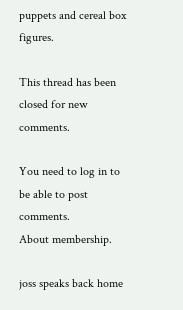puppets and cereal box figures.

This thread has been closed for new comments.

You need to log in to be able to post comments.
About membership.

joss speaks back home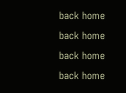back home back home back home back home